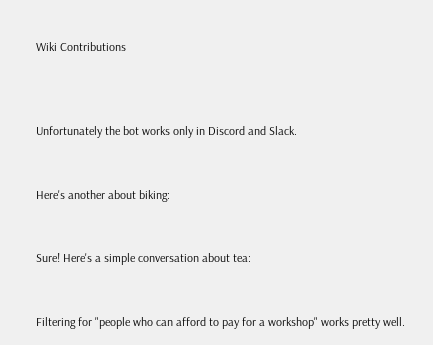Wiki Contributions



Unfortunately the bot works only in Discord and Slack.


Here's another about biking:


Sure! Here's a simple conversation about tea:


Filtering for "people who can afford to pay for a workshop" works pretty well.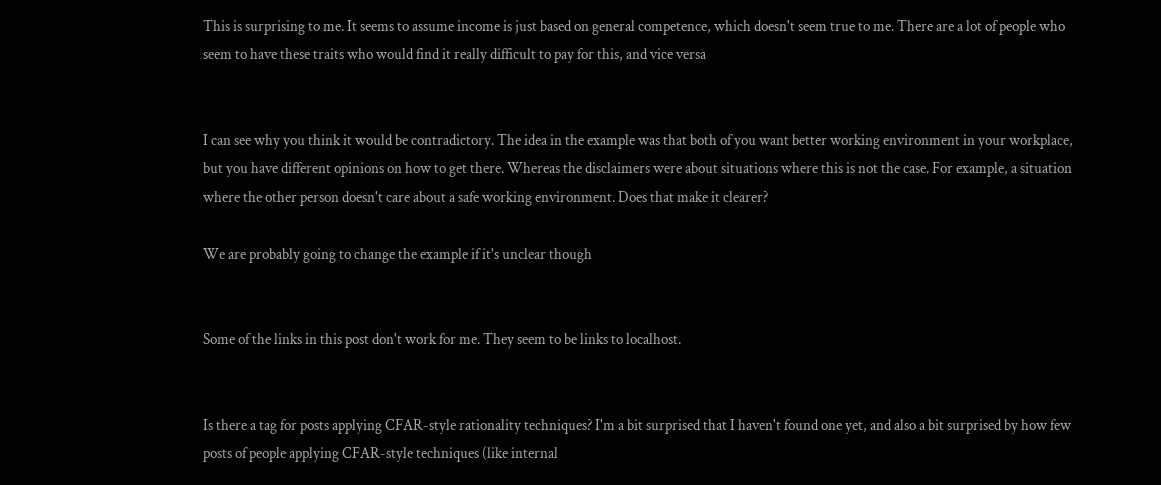This is surprising to me. It seems to assume income is just based on general competence, which doesn't seem true to me. There are a lot of people who seem to have these traits who would find it really difficult to pay for this, and vice versa


I can see why you think it would be contradictory. The idea in the example was that both of you want better working environment in your workplace, but you have different opinions on how to get there. Whereas the disclaimers were about situations where this is not the case. For example, a situation where the other person doesn't care about a safe working environment. Does that make it clearer?

We are probably going to change the example if it's unclear though


Some of the links in this post don't work for me. They seem to be links to localhost.


Is there a tag for posts applying CFAR-style rationality techniques? I'm a bit surprised that I haven't found one yet, and also a bit surprised by how few posts of people applying CFAR-style techniques (like internal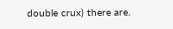double crux) there are.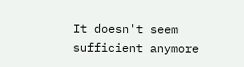It doesn't seem sufficient anymore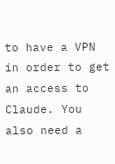to have a VPN in order to get an access to Claude. You also need a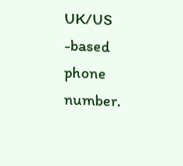UK/US -based phone number.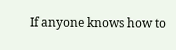If anyone knows how to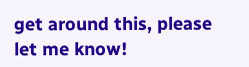get around this, please let me know!